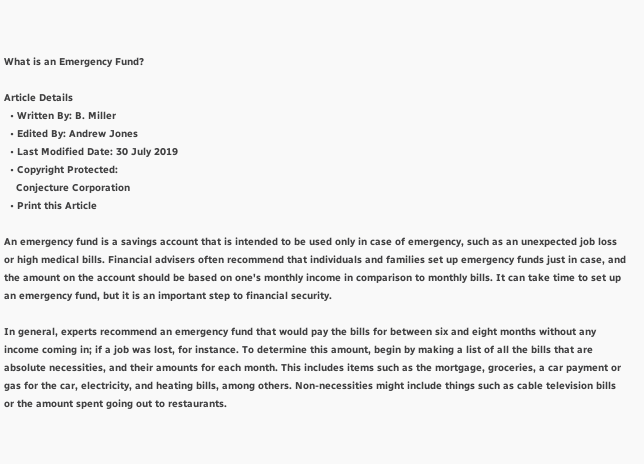What is an Emergency Fund?

Article Details
  • Written By: B. Miller
  • Edited By: Andrew Jones
  • Last Modified Date: 30 July 2019
  • Copyright Protected:
    Conjecture Corporation
  • Print this Article

An emergency fund is a savings account that is intended to be used only in case of emergency, such as an unexpected job loss or high medical bills. Financial advisers often recommend that individuals and families set up emergency funds just in case, and the amount on the account should be based on one's monthly income in comparison to monthly bills. It can take time to set up an emergency fund, but it is an important step to financial security.

In general, experts recommend an emergency fund that would pay the bills for between six and eight months without any income coming in; if a job was lost, for instance. To determine this amount, begin by making a list of all the bills that are absolute necessities, and their amounts for each month. This includes items such as the mortgage, groceries, a car payment or gas for the car, electricity, and heating bills, among others. Non-necessities might include things such as cable television bills or the amount spent going out to restaurants.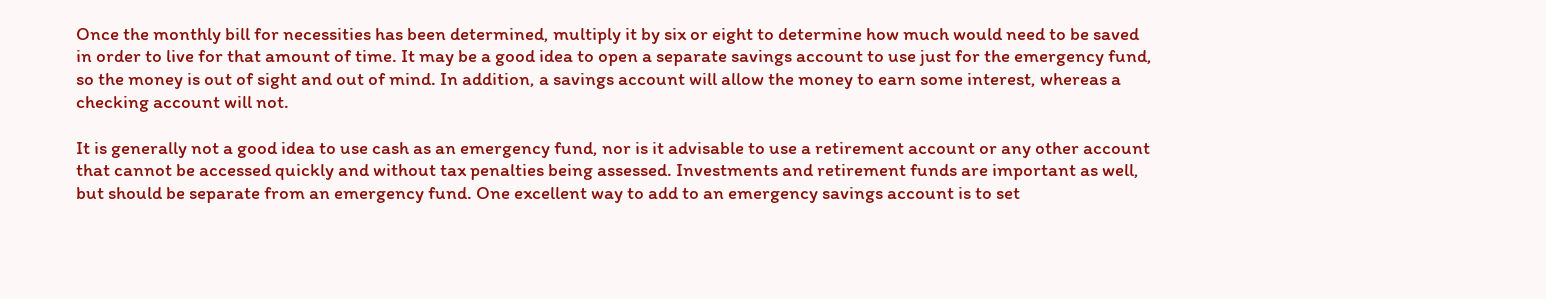Once the monthly bill for necessities has been determined, multiply it by six or eight to determine how much would need to be saved in order to live for that amount of time. It may be a good idea to open a separate savings account to use just for the emergency fund, so the money is out of sight and out of mind. In addition, a savings account will allow the money to earn some interest, whereas a checking account will not.

It is generally not a good idea to use cash as an emergency fund, nor is it advisable to use a retirement account or any other account that cannot be accessed quickly and without tax penalties being assessed. Investments and retirement funds are important as well, but should be separate from an emergency fund. One excellent way to add to an emergency savings account is to set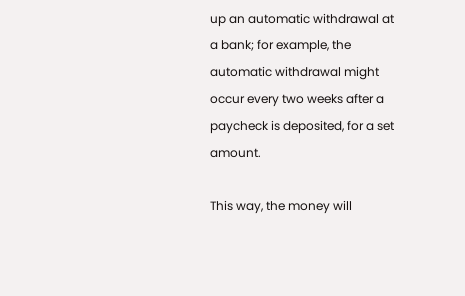up an automatic withdrawal at a bank; for example, the automatic withdrawal might occur every two weeks after a paycheck is deposited, for a set amount.

This way, the money will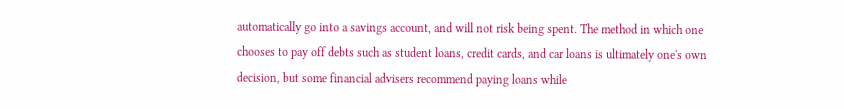automatically go into a savings account, and will not risk being spent. The method in which one chooses to pay off debts such as student loans, credit cards, and car loans is ultimately one's own decision, but some financial advisers recommend paying loans while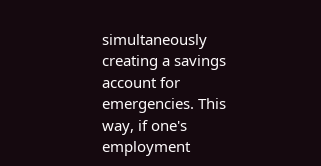simultaneously creating a savings account for emergencies. This way, if one's employment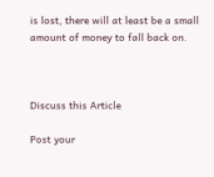is lost, there will at least be a small amount of money to fall back on.



Discuss this Article

Post your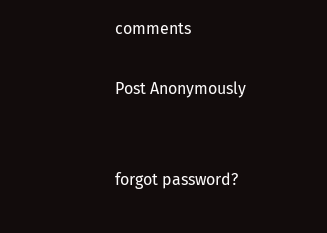comments

Post Anonymously


forgot password?